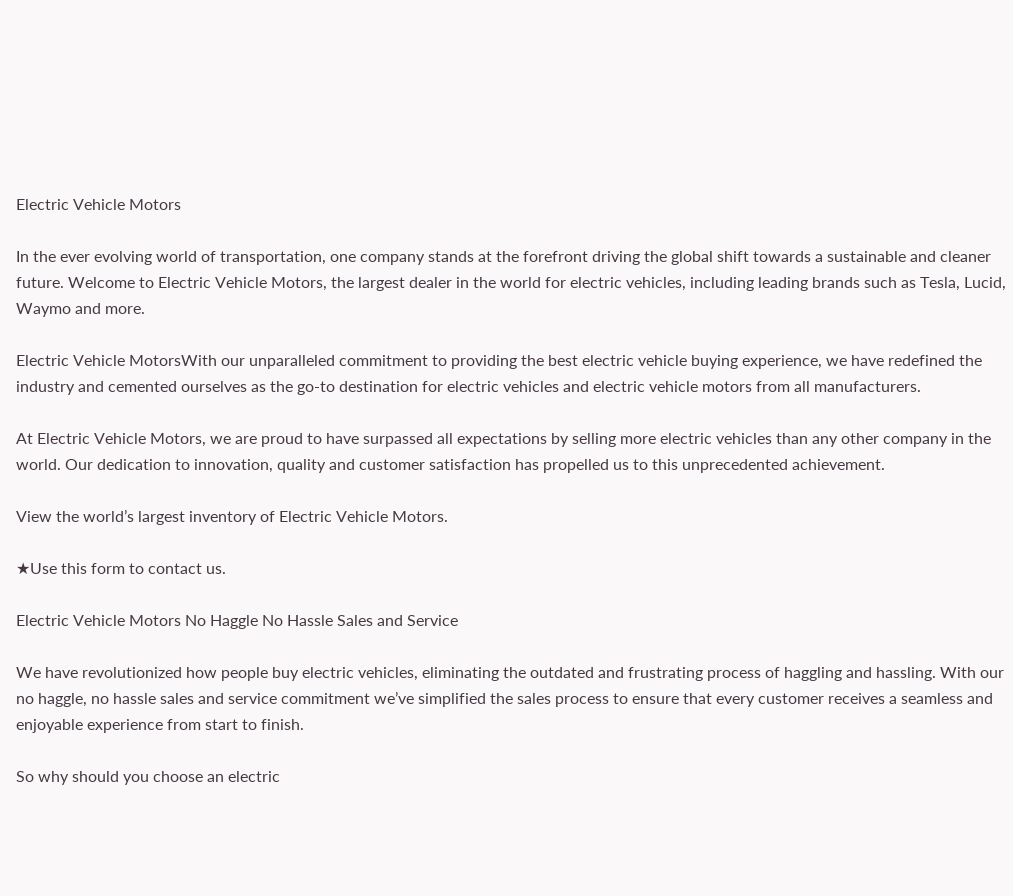Electric Vehicle Motors

In the ever evolving world of transportation, one company stands at the forefront driving the global shift towards a sustainable and cleaner future. Welcome to Electric Vehicle Motors, the largest dealer in the world for electric vehicles, including leading brands such as Tesla, Lucid, Waymo and more.

Electric Vehicle MotorsWith our unparalleled commitment to providing the best electric vehicle buying experience, we have redefined the industry and cemented ourselves as the go-to destination for electric vehicles and electric vehicle motors from all manufacturers.

At Electric Vehicle Motors, we are proud to have surpassed all expectations by selling more electric vehicles than any other company in the world. Our dedication to innovation, quality and customer satisfaction has propelled us to this unprecedented achievement.

View the world’s largest inventory of Electric Vehicle Motors.

★Use this form to contact us.

Electric Vehicle Motors No Haggle No Hassle Sales and Service

We have revolutionized how people buy electric vehicles, eliminating the outdated and frustrating process of haggling and hassling. With our no haggle, no hassle sales and service commitment we’ve simplified the sales process to ensure that every customer receives a seamless and enjoyable experience from start to finish.

So why should you choose an electric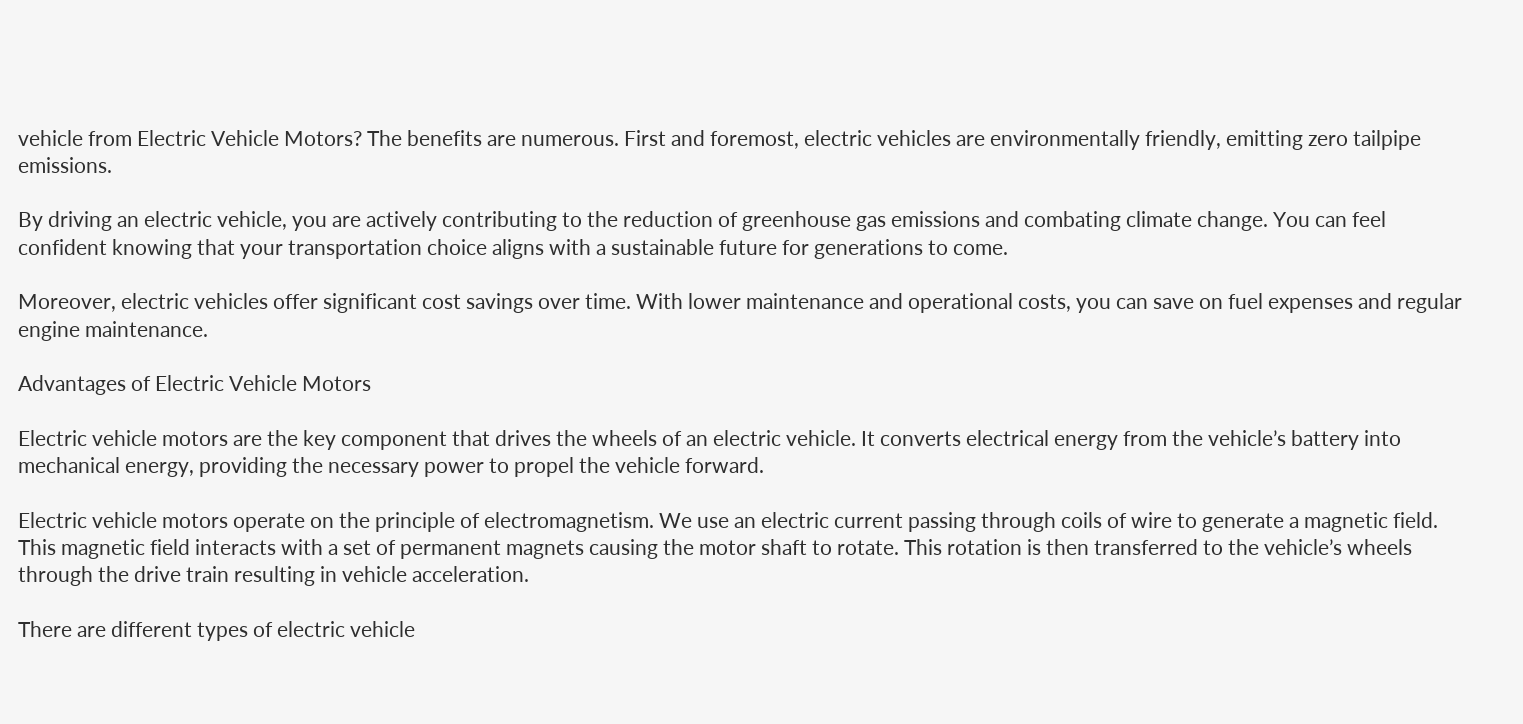vehicle from Electric Vehicle Motors? The benefits are numerous. First and foremost, electric vehicles are environmentally friendly, emitting zero tailpipe emissions.

By driving an electric vehicle, you are actively contributing to the reduction of greenhouse gas emissions and combating climate change. You can feel confident knowing that your transportation choice aligns with a sustainable future for generations to come.

Moreover, electric vehicles offer significant cost savings over time. With lower maintenance and operational costs, you can save on fuel expenses and regular engine maintenance.

Advantages of Electric Vehicle Motors

Electric vehicle motors are the key component that drives the wheels of an electric vehicle. It converts electrical energy from the vehicle’s battery into mechanical energy, providing the necessary power to propel the vehicle forward.

Electric vehicle motors operate on the principle of electromagnetism. We use an electric current passing through coils of wire to generate a magnetic field. This magnetic field interacts with a set of permanent magnets causing the motor shaft to rotate. This rotation is then transferred to the vehicle’s wheels through the drive train resulting in vehicle acceleration.

There are different types of electric vehicle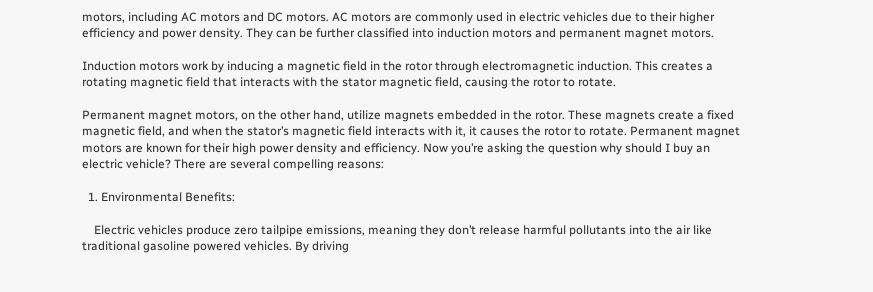motors, including AC motors and DC motors. AC motors are commonly used in electric vehicles due to their higher efficiency and power density. They can be further classified into induction motors and permanent magnet motors.

Induction motors work by inducing a magnetic field in the rotor through electromagnetic induction. This creates a rotating magnetic field that interacts with the stator magnetic field, causing the rotor to rotate.

Permanent magnet motors, on the other hand, utilize magnets embedded in the rotor. These magnets create a fixed magnetic field, and when the stator’s magnetic field interacts with it, it causes the rotor to rotate. Permanent magnet motors are known for their high power density and efficiency. Now you’re asking the question why should I buy an electric vehicle? There are several compelling reasons:

  1. Environmental Benefits:

    Electric vehicles produce zero tailpipe emissions, meaning they don’t release harmful pollutants into the air like traditional gasoline powered vehicles. By driving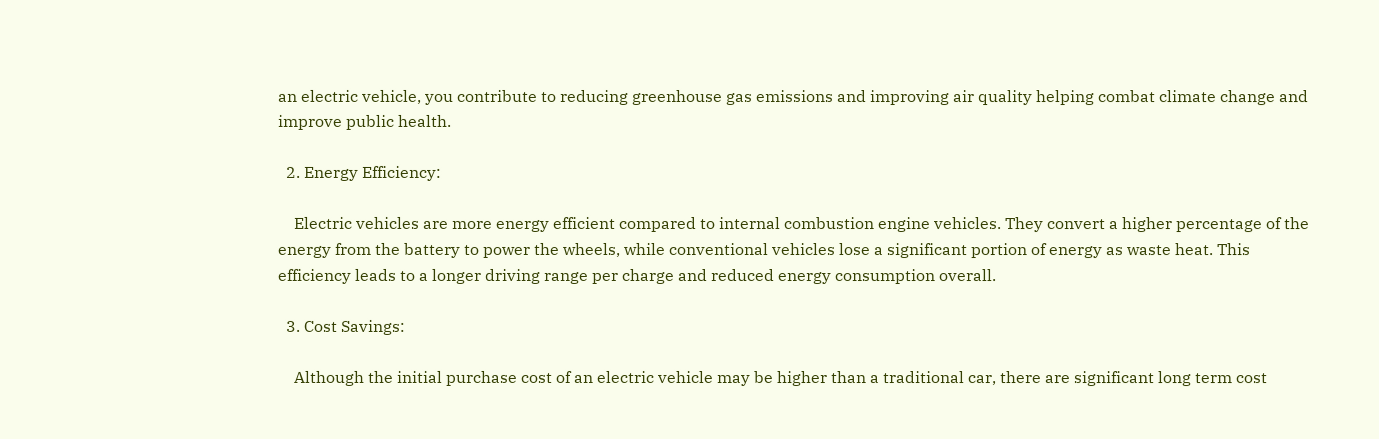an electric vehicle, you contribute to reducing greenhouse gas emissions and improving air quality helping combat climate change and improve public health.

  2. Energy Efficiency:

    Electric vehicles are more energy efficient compared to internal combustion engine vehicles. They convert a higher percentage of the energy from the battery to power the wheels, while conventional vehicles lose a significant portion of energy as waste heat. This efficiency leads to a longer driving range per charge and reduced energy consumption overall.

  3. Cost Savings:

    Although the initial purchase cost of an electric vehicle may be higher than a traditional car, there are significant long term cost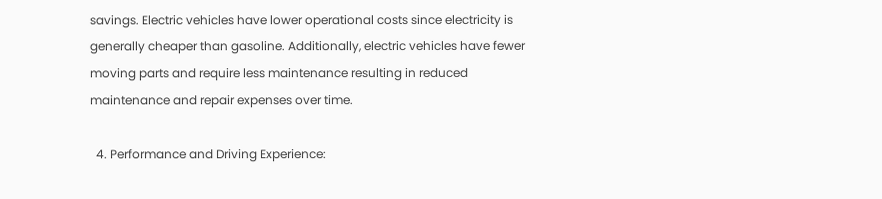savings. Electric vehicles have lower operational costs since electricity is generally cheaper than gasoline. Additionally, electric vehicles have fewer moving parts and require less maintenance resulting in reduced maintenance and repair expenses over time.

  4. Performance and Driving Experience: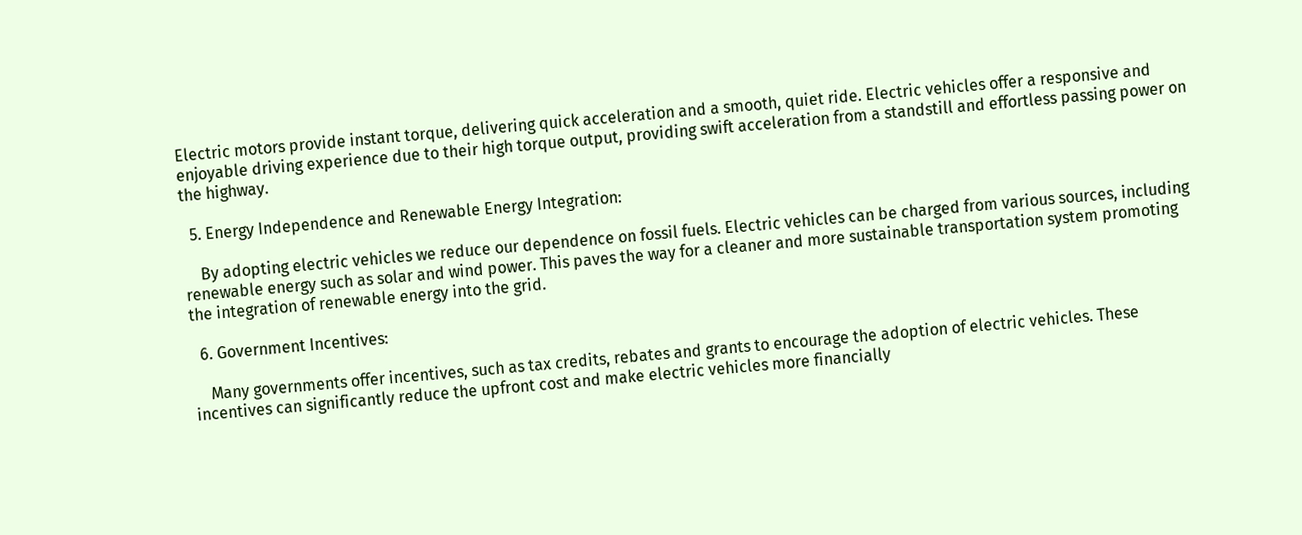Electric motors provide instant torque, delivering quick acceleration and a smooth, quiet ride. Electric vehicles offer a responsive and enjoyable driving experience due to their high torque output, providing swift acceleration from a standstill and effortless passing power on the highway.

  5. Energy Independence and Renewable Energy Integration:

    By adopting electric vehicles we reduce our dependence on fossil fuels. Electric vehicles can be charged from various sources, including renewable energy such as solar and wind power. This paves the way for a cleaner and more sustainable transportation system promoting the integration of renewable energy into the grid.

  6. Government Incentives:

    Many governments offer incentives, such as tax credits, rebates and grants to encourage the adoption of electric vehicles. These incentives can significantly reduce the upfront cost and make electric vehicles more financially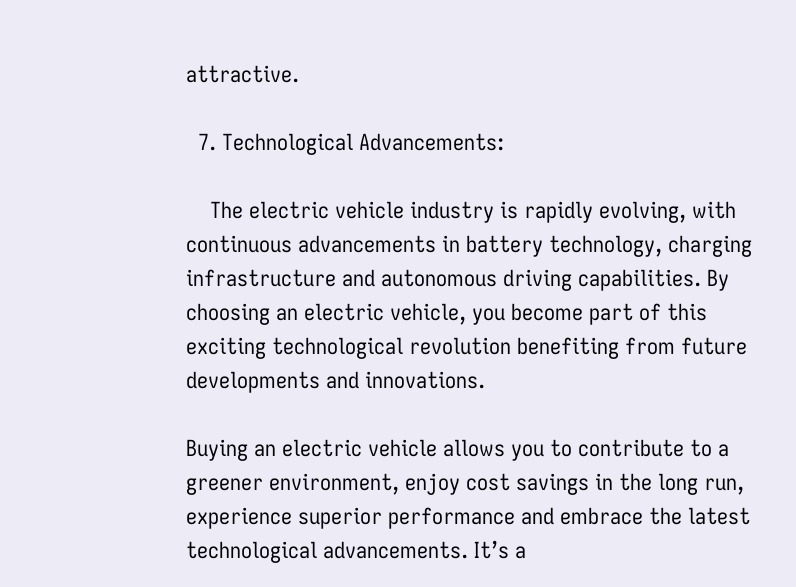attractive.

  7. Technological Advancements:

    The electric vehicle industry is rapidly evolving, with continuous advancements in battery technology, charging infrastructure and autonomous driving capabilities. By choosing an electric vehicle, you become part of this exciting technological revolution benefiting from future developments and innovations.

Buying an electric vehicle allows you to contribute to a greener environment, enjoy cost savings in the long run, experience superior performance and embrace the latest technological advancements. It’s a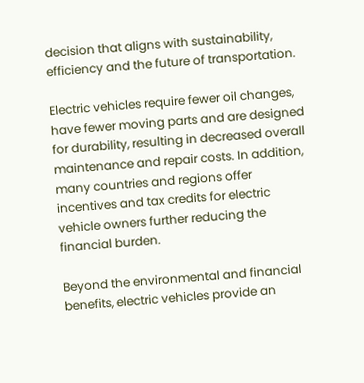decision that aligns with sustainability, efficiency and the future of transportation.

Electric vehicles require fewer oil changes, have fewer moving parts and are designed for durability, resulting in decreased overall maintenance and repair costs. In addition, many countries and regions offer incentives and tax credits for electric vehicle owners further reducing the financial burden.

Beyond the environmental and financial benefits, electric vehicles provide an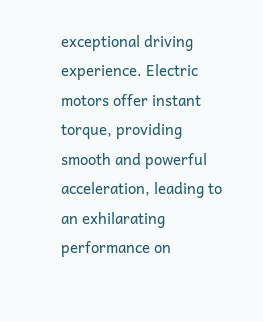exceptional driving experience. Electric motors offer instant torque, providing smooth and powerful acceleration, leading to an exhilarating performance on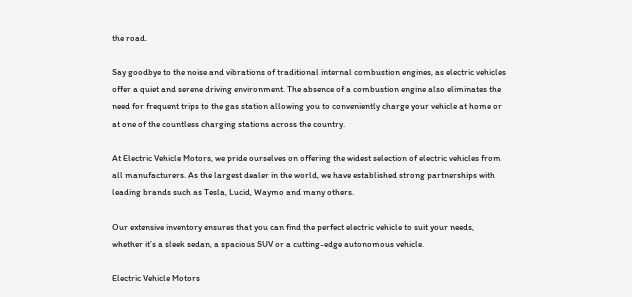the road.

Say goodbye to the noise and vibrations of traditional internal combustion engines, as electric vehicles offer a quiet and serene driving environment. The absence of a combustion engine also eliminates the need for frequent trips to the gas station allowing you to conveniently charge your vehicle at home or at one of the countless charging stations across the country.

At Electric Vehicle Motors, we pride ourselves on offering the widest selection of electric vehicles from all manufacturers. As the largest dealer in the world, we have established strong partnerships with leading brands such as Tesla, Lucid, Waymo and many others.

Our extensive inventory ensures that you can find the perfect electric vehicle to suit your needs, whether it’s a sleek sedan, a spacious SUV or a cutting-edge autonomous vehicle.

Electric Vehicle Motors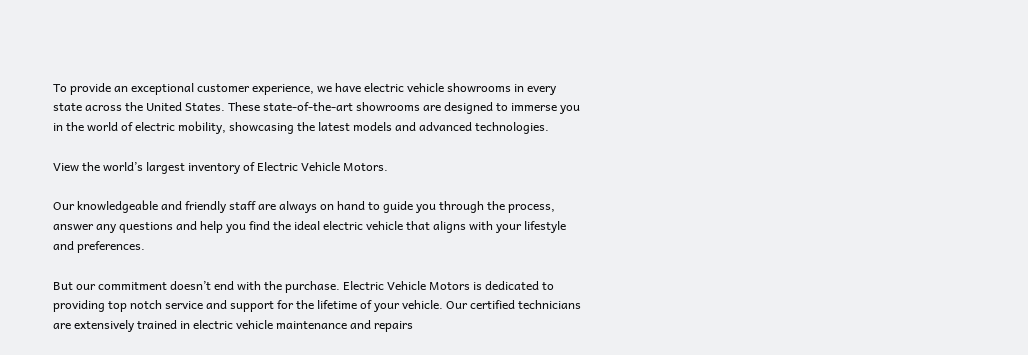To provide an exceptional customer experience, we have electric vehicle showrooms in every state across the United States. These state-of-the-art showrooms are designed to immerse you in the world of electric mobility, showcasing the latest models and advanced technologies.

View the world’s largest inventory of Electric Vehicle Motors.

Our knowledgeable and friendly staff are always on hand to guide you through the process, answer any questions and help you find the ideal electric vehicle that aligns with your lifestyle and preferences.

But our commitment doesn’t end with the purchase. Electric Vehicle Motors is dedicated to providing top notch service and support for the lifetime of your vehicle. Our certified technicians are extensively trained in electric vehicle maintenance and repairs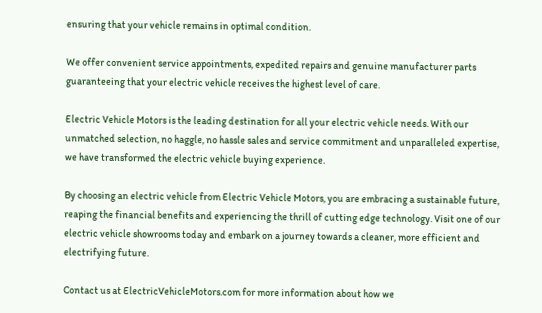ensuring that your vehicle remains in optimal condition.

We offer convenient service appointments, expedited repairs and genuine manufacturer parts guaranteeing that your electric vehicle receives the highest level of care.

Electric Vehicle Motors is the leading destination for all your electric vehicle needs. With our unmatched selection, no haggle, no hassle sales and service commitment and unparalleled expertise, we have transformed the electric vehicle buying experience.

By choosing an electric vehicle from Electric Vehicle Motors, you are embracing a sustainable future, reaping the financial benefits and experiencing the thrill of cutting edge technology. Visit one of our electric vehicle showrooms today and embark on a journey towards a cleaner, more efficient and electrifying future.

Contact us at ElectricVehicleMotors.com for more information about how we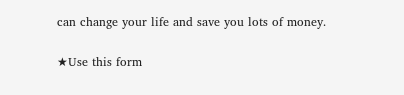can change your life and save you lots of money.

★Use this form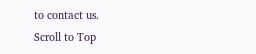to contact us.
Scroll to Top